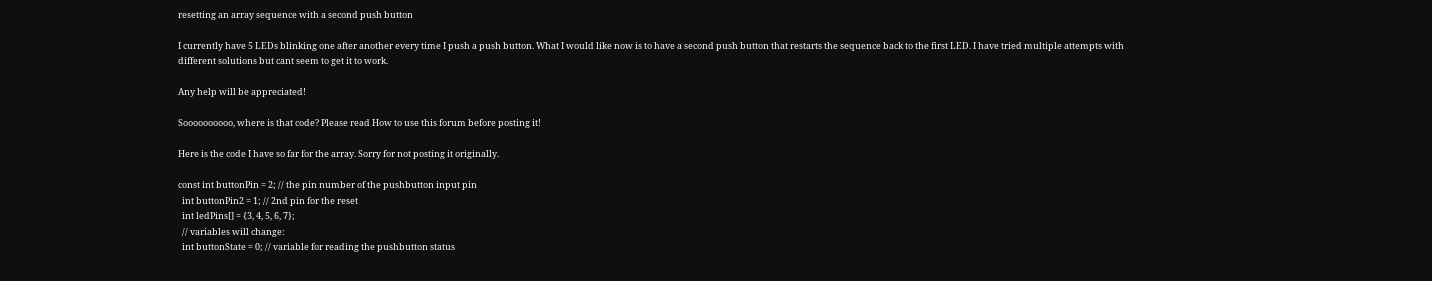resetting an array sequence with a second push button

I currently have 5 LEDs blinking one after another every time I push a push button. What I would like now is to have a second push button that restarts the sequence back to the first LED. I have tried multiple attempts with different solutions but cant seem to get it to work.

Any help will be appreciated!

Soooooooooo, where is that code? Please read How to use this forum before posting it!

Here is the code I have so far for the array. Sorry for not posting it originally.

const int buttonPin = 2; // the pin number of the pushbutton input pin
  int buttonPin2 = 1; // 2nd pin for the reset
  int ledPins[] = {3, 4, 5, 6, 7};
  // variables will change:
  int buttonState = 0; // variable for reading the pushbutton status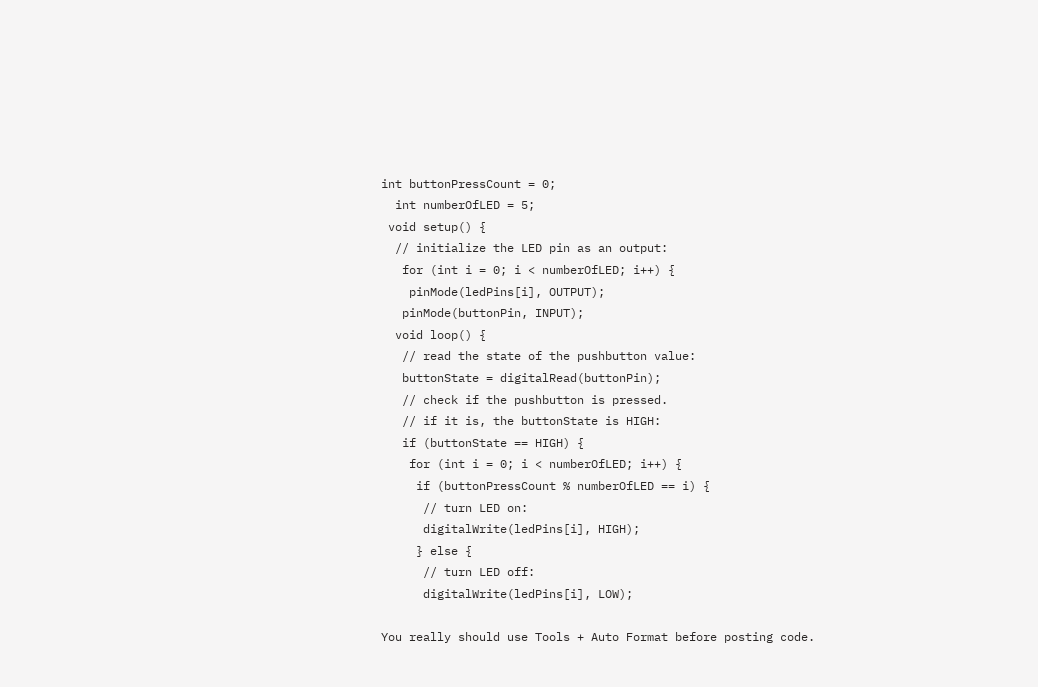int buttonPressCount = 0;
  int numberOfLED = 5;
 void setup() {
  // initialize the LED pin as an output:
   for (int i = 0; i < numberOfLED; i++) {
    pinMode(ledPins[i], OUTPUT);
   pinMode(buttonPin, INPUT);
  void loop() {
   // read the state of the pushbutton value:
   buttonState = digitalRead(buttonPin);
   // check if the pushbutton is pressed.
   // if it is, the buttonState is HIGH:
   if (buttonState == HIGH) {
    for (int i = 0; i < numberOfLED; i++) {
     if (buttonPressCount % numberOfLED == i) {
      // turn LED on:
      digitalWrite(ledPins[i], HIGH);
     } else {
      // turn LED off:
      digitalWrite(ledPins[i], LOW);

You really should use Tools + Auto Format before posting code.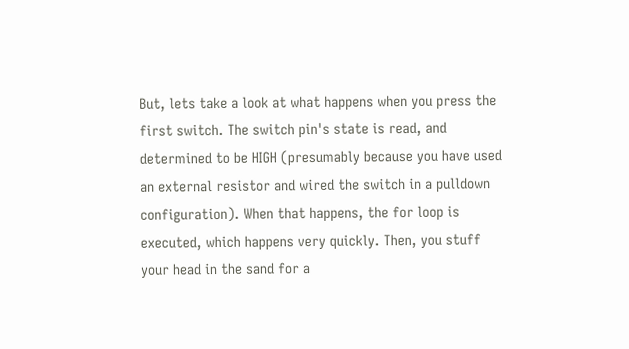But, lets take a look at what happens when you press the first switch. The switch pin's state is read, and determined to be HIGH (presumably because you have used an external resistor and wired the switch in a pulldown configuration). When that happens, the for loop is executed, which happens very quickly. Then, you stuff your head in the sand for a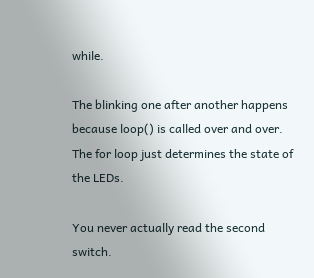while.

The blinking one after another happens because loop() is called over and over. The for loop just determines the state of the LEDs.

You never actually read the second switch.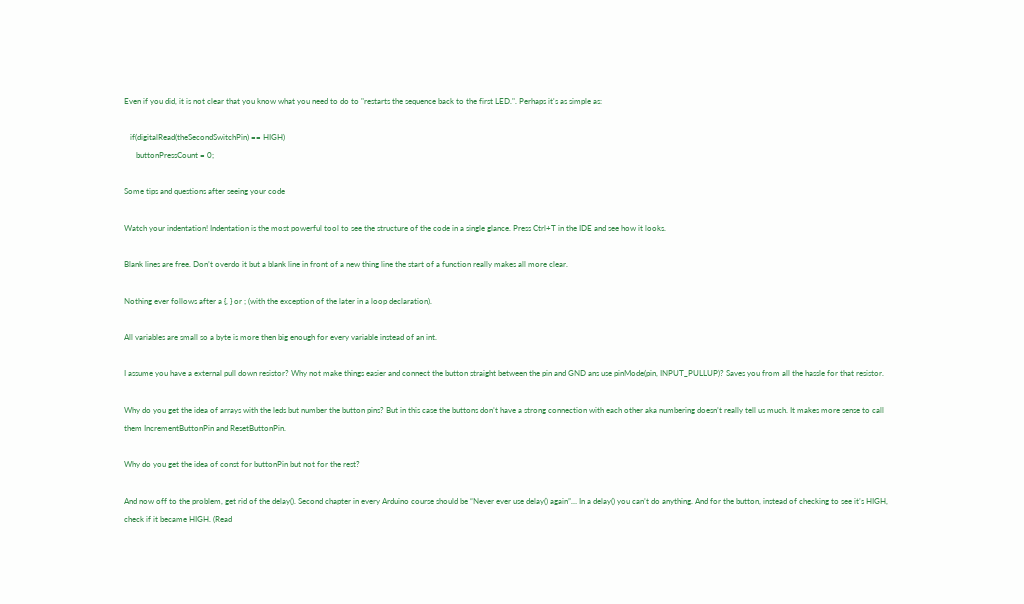Even if you did, it is not clear that you know what you need to do to "restarts the sequence back to the first LED.". Perhaps it's as simple as:

   if(digitalRead(theSecondSwitchPin) == HIGH)
      buttonPressCount = 0;

Some tips and questions after seeing your code

Watch your indentation! Indentation is the most powerful tool to see the structure of the code in a single glance. Press Ctrl+T in the IDE and see how it looks.

Blank lines are free. Don’t overdo it but a blank line in front of a new thing line the start of a function really makes all more clear.

Nothing ever follows after a {, } or ; (with the exception of the later in a loop declaration).

All variables are small so a byte is more then big enough for every variable instead of an int.

I assume you have a external pull down resistor? Why not make things easier and connect the button straight between the pin and GND ans use pinMode(pin, INPUT_PULLUP)? Saves you from all the hassle for that resistor.

Why do you get the idea of arrays with the leds but number the button pins? But in this case the buttons don’t have a strong connection with each other aka numbering doesn’t really tell us much. It makes more sense to call them IncrementButtonPin and ResetButtonPin.

Why do you get the idea of const for buttonPin but not for the rest?

And now off to the problem, get rid of the delay(). Second chapter in every Arduino course should be “Never ever use delay() again”… In a delay() you can’t do anything. And for the button, instead of checking to see it’s HIGH, check if it became HIGH. (Read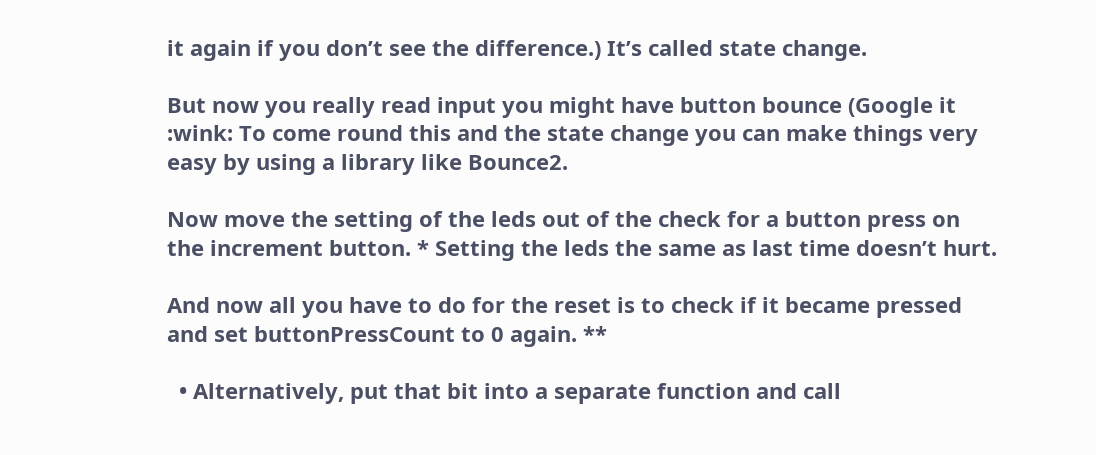it again if you don’t see the difference.) It’s called state change.

But now you really read input you might have button bounce (Google it :wink: To come round this and the state change you can make things very easy by using a library like Bounce2.

Now move the setting of the leds out of the check for a button press on the increment button. * Setting the leds the same as last time doesn’t hurt.

And now all you have to do for the reset is to check if it became pressed and set buttonPressCount to 0 again. **

  • Alternatively, put that bit into a separate function and call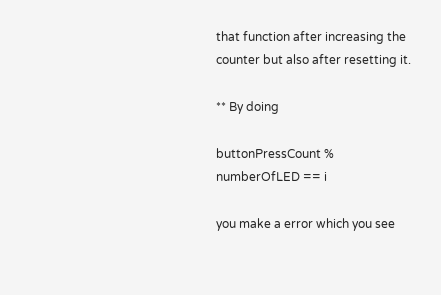that function after increasing the counter but also after resetting it.

** By doing

buttonPressCount % numberOfLED == i

you make a error which you see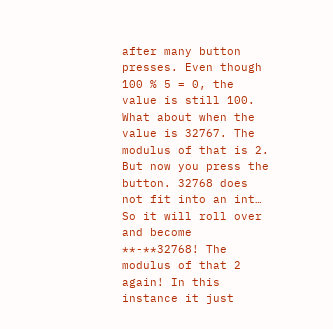after many button presses. Even though 100 % 5 = 0, the value is still 100. What about when the value is 32767. The modulus of that is 2. But now you press the button. 32768 does not fit into an int… So it will roll over and become **-**32768! The modulus of that 2 again! In this instance it just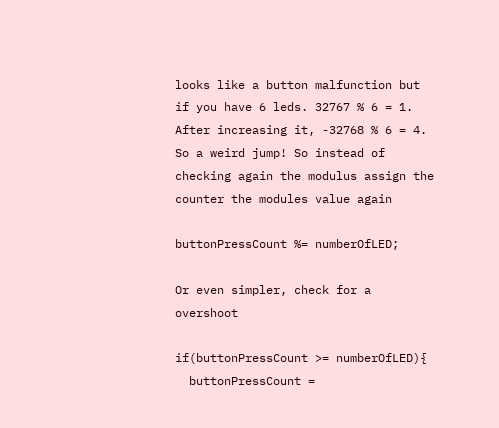looks like a button malfunction but if you have 6 leds. 32767 % 6 = 1. After increasing it, -32768 % 6 = 4. So a weird jump! So instead of checking again the modulus assign the counter the modules value again

buttonPressCount %= numberOfLED;

Or even simpler, check for a overshoot

if(buttonPressCount >= numberOfLED){
  buttonPressCount =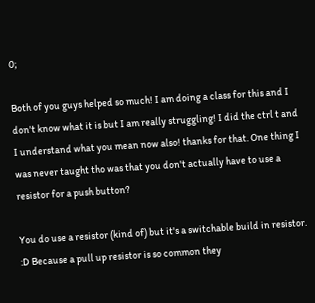0;

Both of you guys helped so much! I am doing a class for this and I don't know what it is but I am really struggling! I did the ctrl t and I understand what you mean now also! thanks for that. One thing I was never taught tho was that you don't actually have to use a resistor for a push button?

You do use a resistor (kind of) but it's a switchable build in resistor. :D Because a pull up resistor is so common they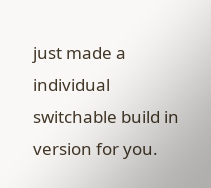just made a individual switchable build in version for you.